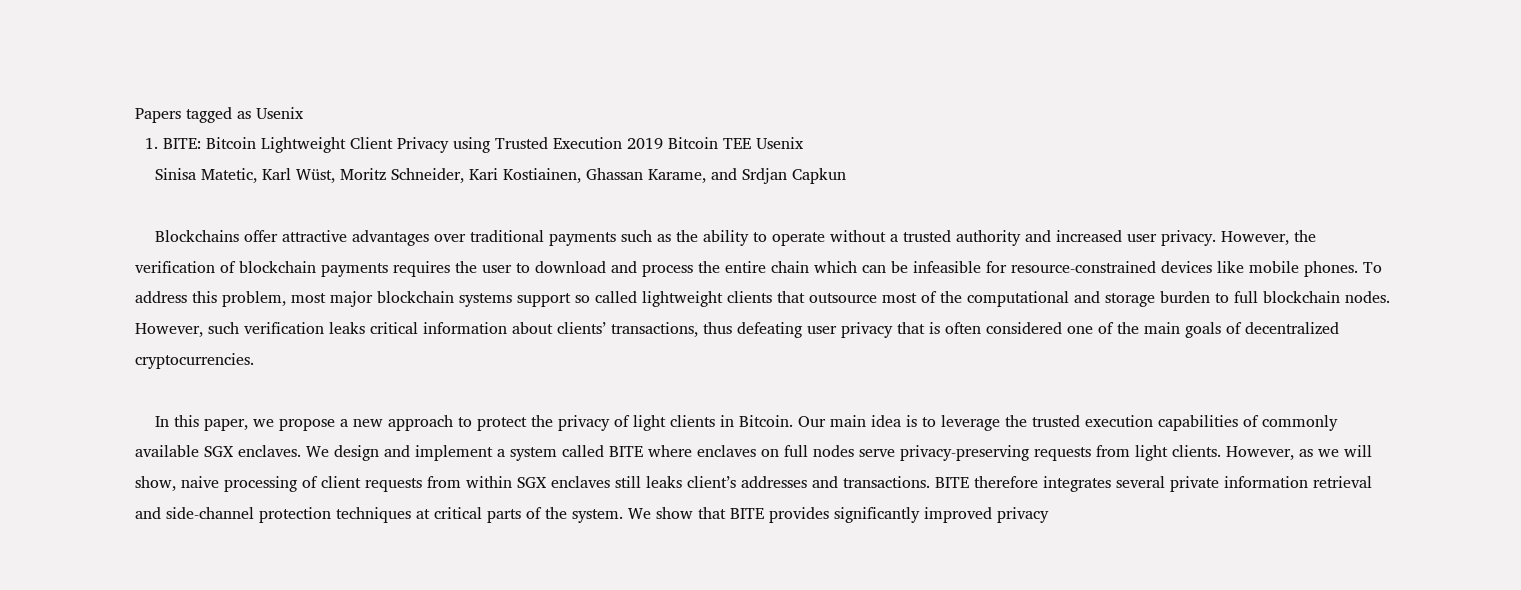Papers tagged as Usenix
  1. BITE: Bitcoin Lightweight Client Privacy using Trusted Execution 2019 Bitcoin TEE Usenix
    Sinisa Matetic, Karl Wüst, Moritz Schneider, Kari Kostiainen, Ghassan Karame, and Srdjan Capkun

    Blockchains offer attractive advantages over traditional payments such as the ability to operate without a trusted authority and increased user privacy. However, the verification of blockchain payments requires the user to download and process the entire chain which can be infeasible for resource-constrained devices like mobile phones. To address this problem, most major blockchain systems support so called lightweight clients that outsource most of the computational and storage burden to full blockchain nodes. However, such verification leaks critical information about clients’ transactions, thus defeating user privacy that is often considered one of the main goals of decentralized cryptocurrencies.

    In this paper, we propose a new approach to protect the privacy of light clients in Bitcoin. Our main idea is to leverage the trusted execution capabilities of commonly available SGX enclaves. We design and implement a system called BITE where enclaves on full nodes serve privacy-preserving requests from light clients. However, as we will show, naive processing of client requests from within SGX enclaves still leaks client’s addresses and transactions. BITE therefore integrates several private information retrieval and side-channel protection techniques at critical parts of the system. We show that BITE provides significantly improved privacy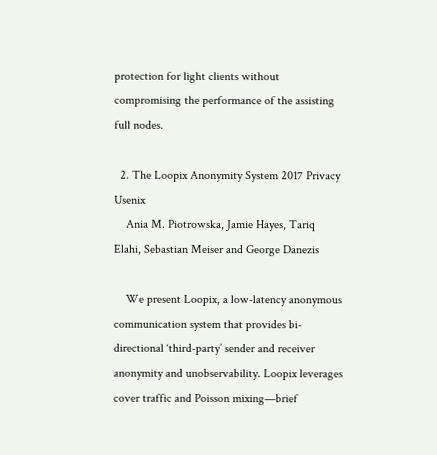protection for light clients without compromising the performance of the assisting full nodes.

  2. The Loopix Anonymity System 2017 Privacy Usenix
    Ania M. Piotrowska, Jamie Hayes, Tariq Elahi, Sebastian Meiser and George Danezis

    We present Loopix, a low-latency anonymous communication system that provides bi-directional ‘third-party’ sender and receiver anonymity and unobservability. Loopix leverages cover traffic and Poisson mixing—brief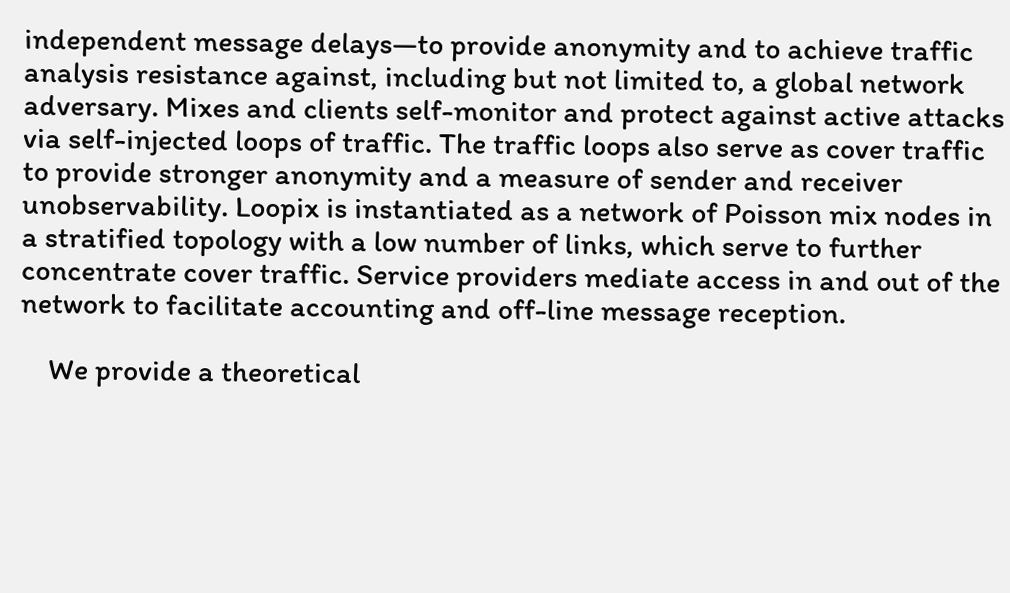independent message delays—to provide anonymity and to achieve traffic analysis resistance against, including but not limited to, a global network adversary. Mixes and clients self-monitor and protect against active attacks via self-injected loops of traffic. The traffic loops also serve as cover traffic to provide stronger anonymity and a measure of sender and receiver unobservability. Loopix is instantiated as a network of Poisson mix nodes in a stratified topology with a low number of links, which serve to further concentrate cover traffic. Service providers mediate access in and out of the network to facilitate accounting and off-line message reception.

    We provide a theoretical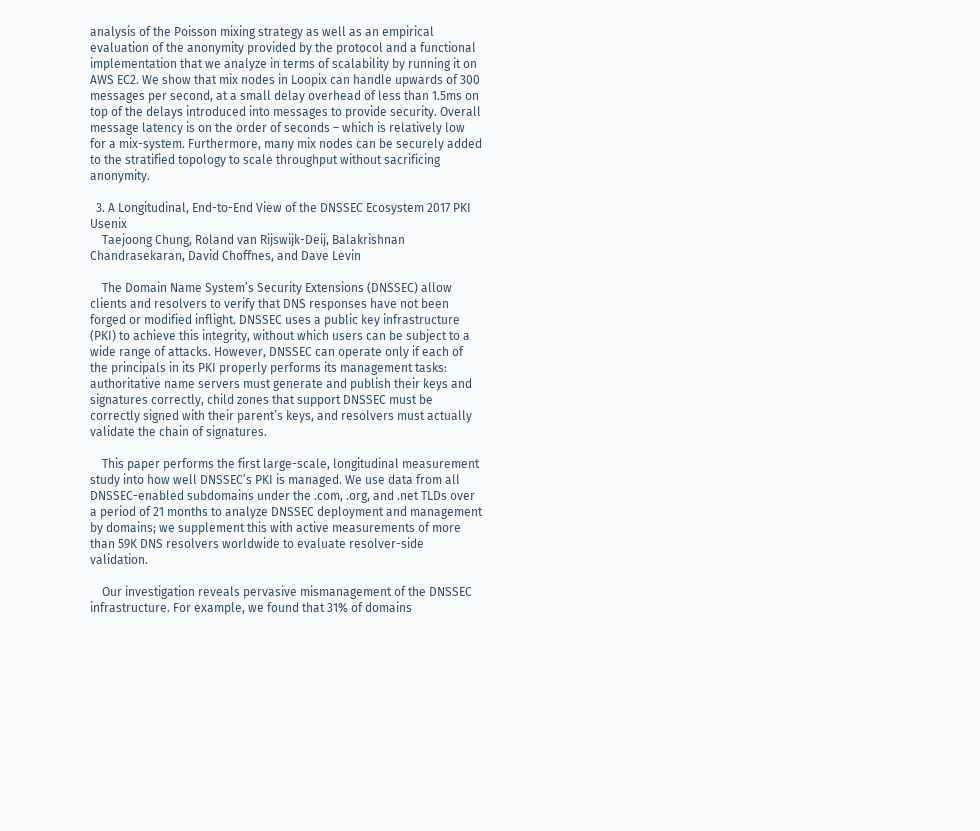analysis of the Poisson mixing strategy as well as an empirical evaluation of the anonymity provided by the protocol and a functional implementation that we analyze in terms of scalability by running it on AWS EC2. We show that mix nodes in Loopix can handle upwards of 300 messages per second, at a small delay overhead of less than 1.5ms on top of the delays introduced into messages to provide security. Overall message latency is on the order of seconds – which is relatively low for a mix-system. Furthermore, many mix nodes can be securely added to the stratified topology to scale throughput without sacrificing anonymity.

  3. A Longitudinal, End-to-End View of the DNSSEC Ecosystem 2017 PKI Usenix
    Taejoong Chung, Roland van Rijswijk-Deij, Balakrishnan Chandrasekaran, David Choffnes, and Dave Levin

    The Domain Name System’s Security Extensions (DNSSEC) allow clients and resolvers to verify that DNS responses have not been forged or modified inflight. DNSSEC uses a public key infrastructure (PKI) to achieve this integrity, without which users can be subject to a wide range of attacks. However, DNSSEC can operate only if each of the principals in its PKI properly performs its management tasks: authoritative name servers must generate and publish their keys and signatures correctly, child zones that support DNSSEC must be correctly signed with their parent’s keys, and resolvers must actually validate the chain of signatures.

    This paper performs the first large-scale, longitudinal measurement study into how well DNSSEC’s PKI is managed. We use data from all DNSSEC-enabled subdomains under the .com, .org, and .net TLDs over a period of 21 months to analyze DNSSEC deployment and management by domains; we supplement this with active measurements of more than 59K DNS resolvers worldwide to evaluate resolver-side validation.

    Our investigation reveals pervasive mismanagement of the DNSSEC infrastructure. For example, we found that 31% of domains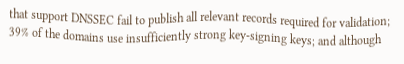that support DNSSEC fail to publish all relevant records required for validation; 39% of the domains use insufficiently strong key-signing keys; and although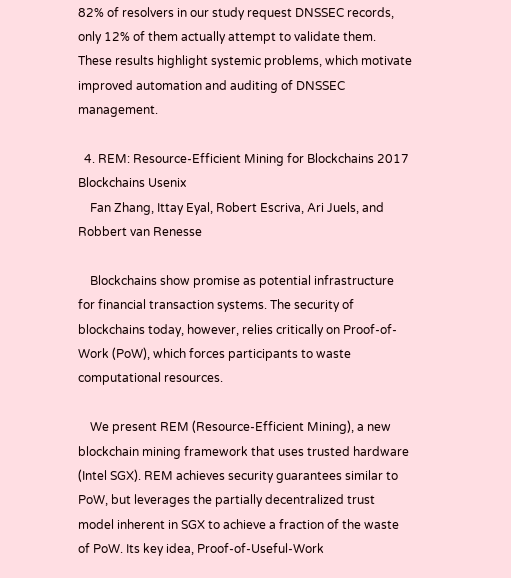82% of resolvers in our study request DNSSEC records, only 12% of them actually attempt to validate them. These results highlight systemic problems, which motivate improved automation and auditing of DNSSEC management.

  4. REM: Resource-Efficient Mining for Blockchains 2017 Blockchains Usenix
    Fan Zhang, Ittay Eyal, Robert Escriva, Ari Juels, and Robbert van Renesse

    Blockchains show promise as potential infrastructure for financial transaction systems. The security of blockchains today, however, relies critically on Proof-of- Work (PoW), which forces participants to waste computational resources.

    We present REM (Resource-Efficient Mining), a new blockchain mining framework that uses trusted hardware (Intel SGX). REM achieves security guarantees similar to PoW, but leverages the partially decentralized trust model inherent in SGX to achieve a fraction of the waste of PoW. Its key idea, Proof-of-Useful-Work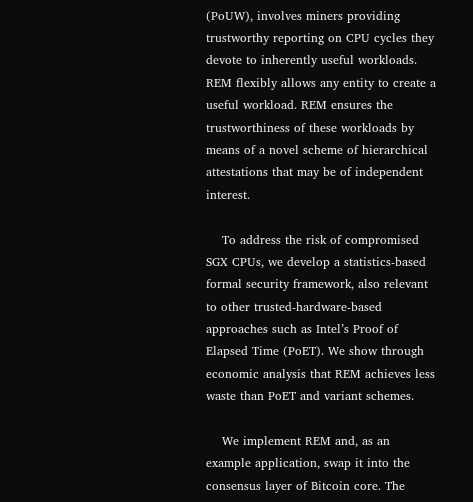(PoUW), involves miners providing trustworthy reporting on CPU cycles they devote to inherently useful workloads. REM flexibly allows any entity to create a useful workload. REM ensures the trustworthiness of these workloads by means of a novel scheme of hierarchical attestations that may be of independent interest.

    To address the risk of compromised SGX CPUs, we develop a statistics-based formal security framework, also relevant to other trusted-hardware-based approaches such as Intel’s Proof of Elapsed Time (PoET). We show through economic analysis that REM achieves less waste than PoET and variant schemes.

    We implement REM and, as an example application, swap it into the consensus layer of Bitcoin core. The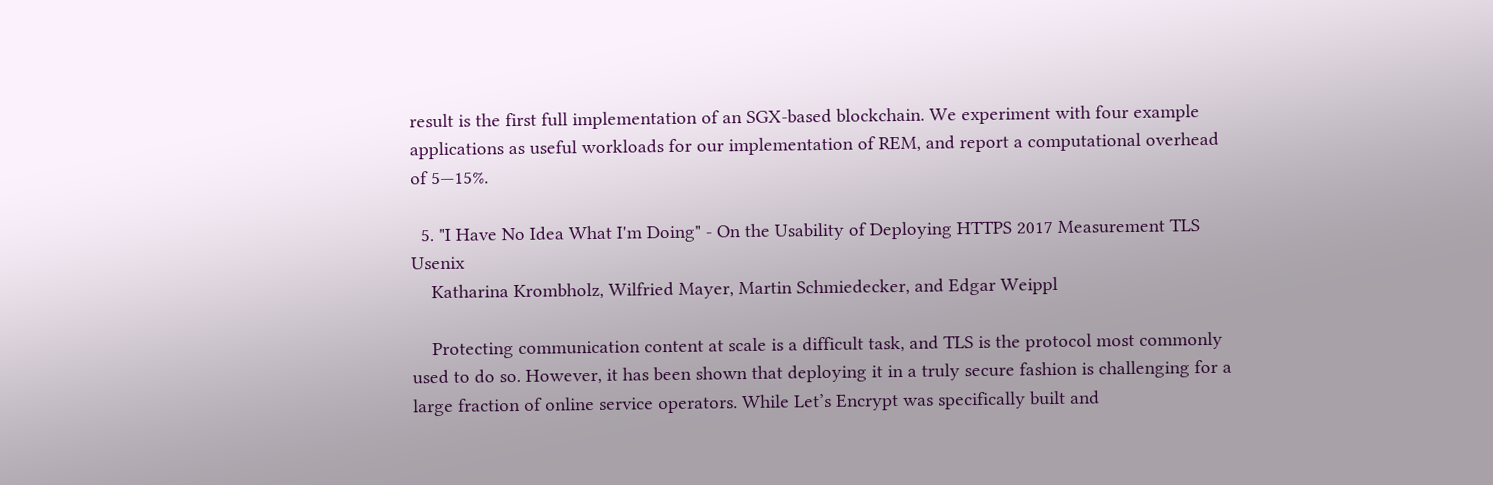result is the first full implementation of an SGX-based blockchain. We experiment with four example applications as useful workloads for our implementation of REM, and report a computational overhead of 5—15%.

  5. "I Have No Idea What I'm Doing" - On the Usability of Deploying HTTPS 2017 Measurement TLS Usenix
    Katharina Krombholz, Wilfried Mayer, Martin Schmiedecker, and Edgar Weippl

    Protecting communication content at scale is a difficult task, and TLS is the protocol most commonly used to do so. However, it has been shown that deploying it in a truly secure fashion is challenging for a large fraction of online service operators. While Let’s Encrypt was specifically built and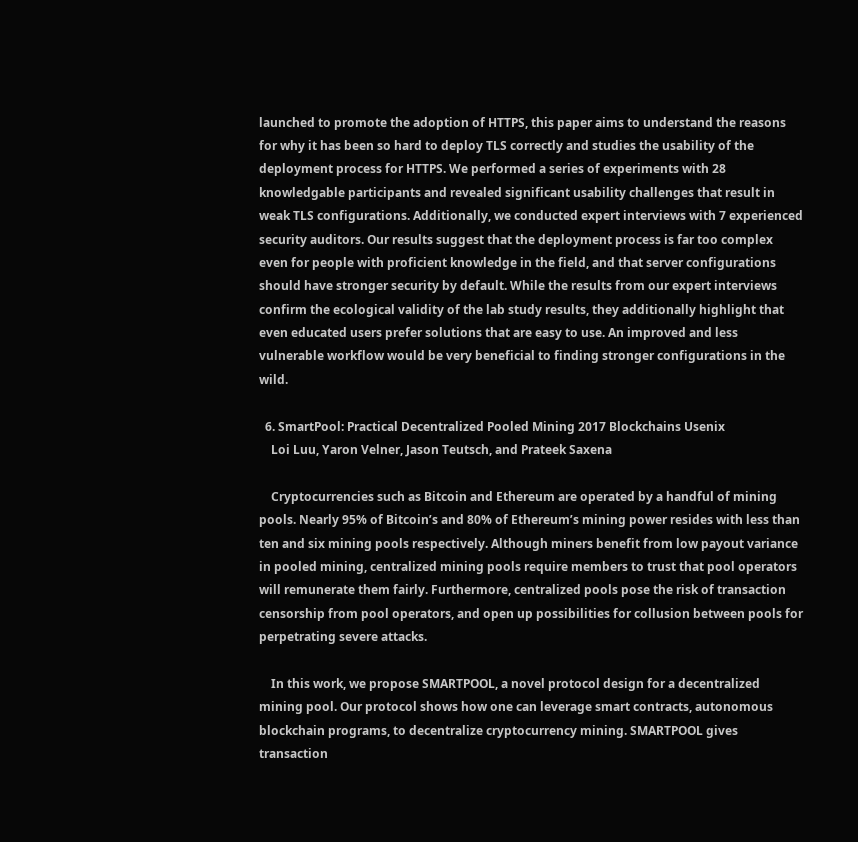launched to promote the adoption of HTTPS, this paper aims to understand the reasons for why it has been so hard to deploy TLS correctly and studies the usability of the deployment process for HTTPS. We performed a series of experiments with 28 knowledgable participants and revealed significant usability challenges that result in weak TLS configurations. Additionally, we conducted expert interviews with 7 experienced security auditors. Our results suggest that the deployment process is far too complex even for people with proficient knowledge in the field, and that server configurations should have stronger security by default. While the results from our expert interviews confirm the ecological validity of the lab study results, they additionally highlight that even educated users prefer solutions that are easy to use. An improved and less vulnerable workflow would be very beneficial to finding stronger configurations in the wild.

  6. SmartPool: Practical Decentralized Pooled Mining 2017 Blockchains Usenix
    Loi Luu, Yaron Velner, Jason Teutsch, and Prateek Saxena

    Cryptocurrencies such as Bitcoin and Ethereum are operated by a handful of mining pools. Nearly 95% of Bitcoin’s and 80% of Ethereum’s mining power resides with less than ten and six mining pools respectively. Although miners benefit from low payout variance in pooled mining, centralized mining pools require members to trust that pool operators will remunerate them fairly. Furthermore, centralized pools pose the risk of transaction censorship from pool operators, and open up possibilities for collusion between pools for perpetrating severe attacks.

    In this work, we propose SMARTPOOL, a novel protocol design for a decentralized mining pool. Our protocol shows how one can leverage smart contracts, autonomous blockchain programs, to decentralize cryptocurrency mining. SMARTPOOL gives transaction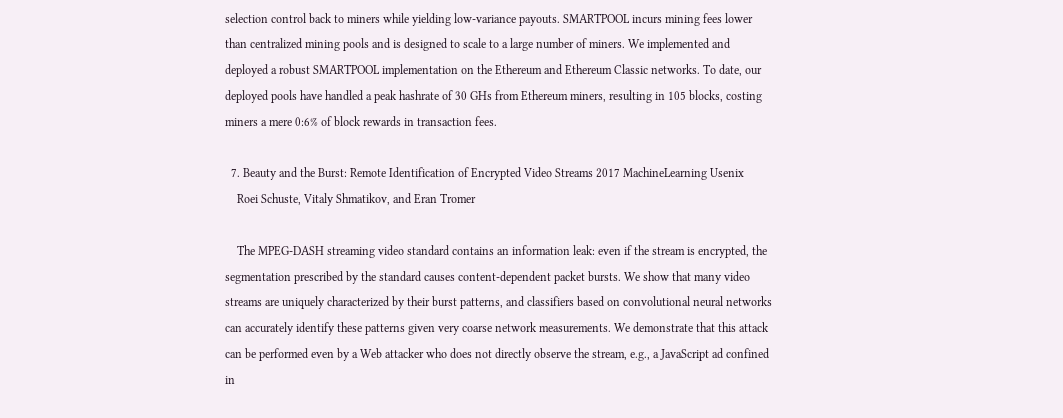selection control back to miners while yielding low-variance payouts. SMARTPOOL incurs mining fees lower than centralized mining pools and is designed to scale to a large number of miners. We implemented and deployed a robust SMARTPOOL implementation on the Ethereum and Ethereum Classic networks. To date, our deployed pools have handled a peak hashrate of 30 GHs from Ethereum miners, resulting in 105 blocks, costing miners a mere 0:6% of block rewards in transaction fees.

  7. Beauty and the Burst: Remote Identification of Encrypted Video Streams 2017 MachineLearning Usenix
    Roei Schuste, Vitaly Shmatikov, and Eran Tromer

    The MPEG-DASH streaming video standard contains an information leak: even if the stream is encrypted, the segmentation prescribed by the standard causes content-dependent packet bursts. We show that many video streams are uniquely characterized by their burst patterns, and classifiers based on convolutional neural networks can accurately identify these patterns given very coarse network measurements. We demonstrate that this attack can be performed even by a Web attacker who does not directly observe the stream, e.g., a JavaScript ad confined in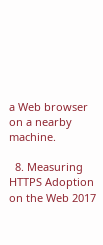a Web browser on a nearby machine.

  8. Measuring HTTPS Adoption on the Web 2017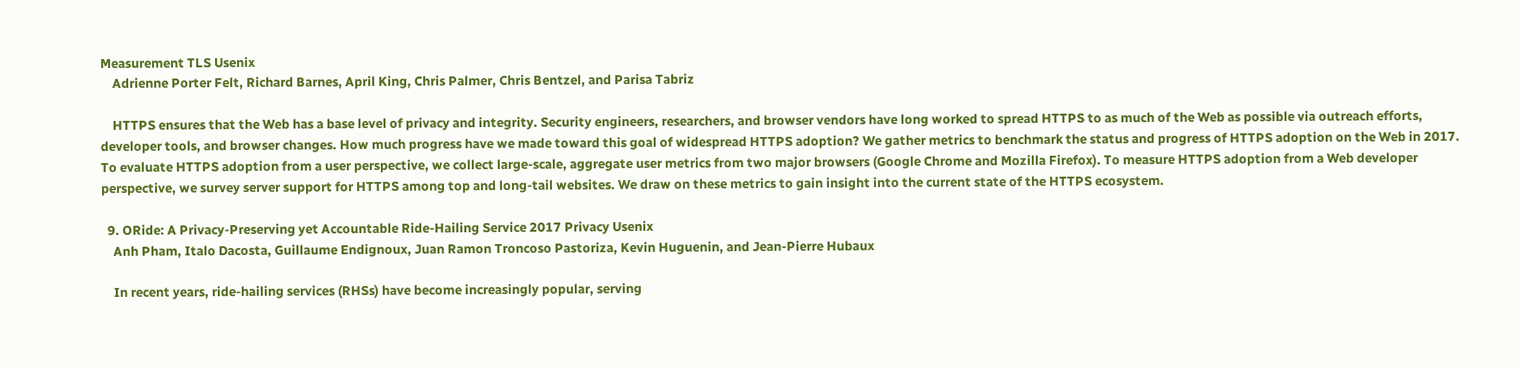Measurement TLS Usenix
    Adrienne Porter Felt, Richard Barnes, April King, Chris Palmer, Chris Bentzel, and Parisa Tabriz

    HTTPS ensures that the Web has a base level of privacy and integrity. Security engineers, researchers, and browser vendors have long worked to spread HTTPS to as much of the Web as possible via outreach efforts, developer tools, and browser changes. How much progress have we made toward this goal of widespread HTTPS adoption? We gather metrics to benchmark the status and progress of HTTPS adoption on the Web in 2017. To evaluate HTTPS adoption from a user perspective, we collect large-scale, aggregate user metrics from two major browsers (Google Chrome and Mozilla Firefox). To measure HTTPS adoption from a Web developer perspective, we survey server support for HTTPS among top and long-tail websites. We draw on these metrics to gain insight into the current state of the HTTPS ecosystem.

  9. ORide: A Privacy-Preserving yet Accountable Ride-Hailing Service 2017 Privacy Usenix
    Anh Pham, Italo Dacosta, Guillaume Endignoux, Juan Ramon Troncoso Pastoriza, Kevin Huguenin, and Jean-Pierre Hubaux

    In recent years, ride-hailing services (RHSs) have become increasingly popular, serving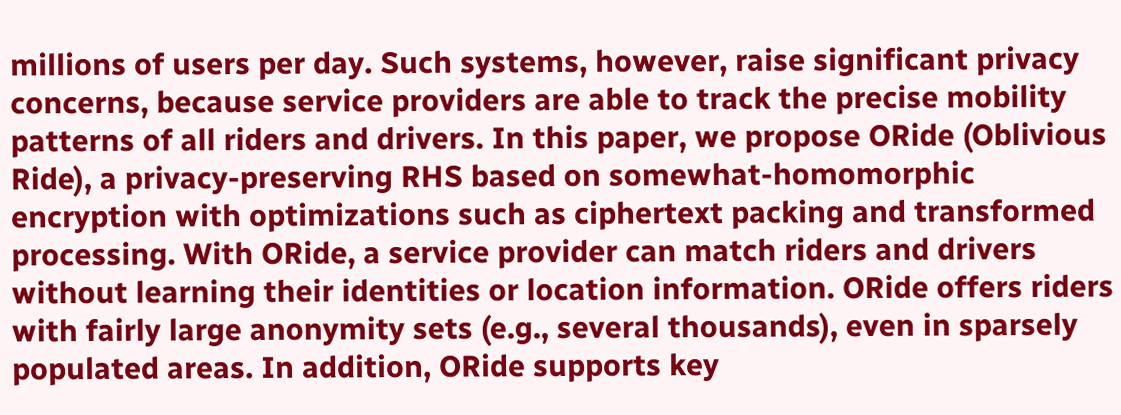millions of users per day. Such systems, however, raise significant privacy concerns, because service providers are able to track the precise mobility patterns of all riders and drivers. In this paper, we propose ORide (Oblivious Ride), a privacy-preserving RHS based on somewhat-homomorphic encryption with optimizations such as ciphertext packing and transformed processing. With ORide, a service provider can match riders and drivers without learning their identities or location information. ORide offers riders with fairly large anonymity sets (e.g., several thousands), even in sparsely populated areas. In addition, ORide supports key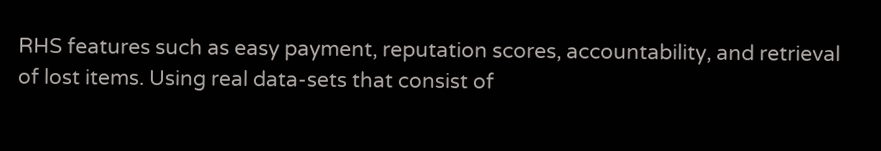RHS features such as easy payment, reputation scores, accountability, and retrieval of lost items. Using real data-sets that consist of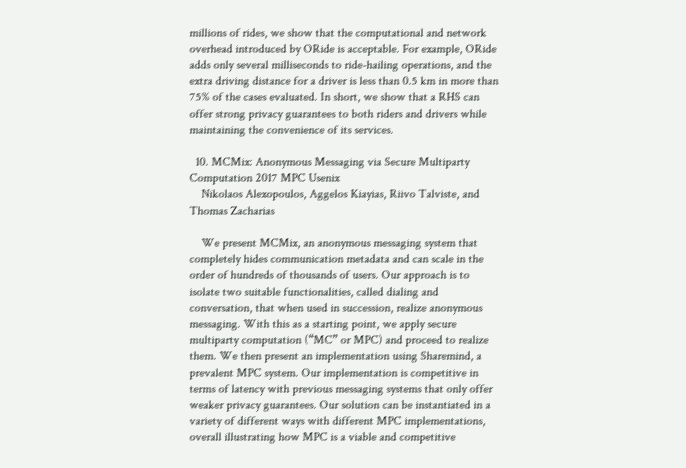millions of rides, we show that the computational and network overhead introduced by ORide is acceptable. For example, ORide adds only several milliseconds to ride-hailing operations, and the extra driving distance for a driver is less than 0.5 km in more than 75% of the cases evaluated. In short, we show that a RHS can offer strong privacy guarantees to both riders and drivers while maintaining the convenience of its services.

  10. MCMix: Anonymous Messaging via Secure Multiparty Computation 2017 MPC Usenix
    Nikolaos Alexopoulos, Aggelos Kiayias, Riivo Talviste, and Thomas Zacharias

    We present MCMix, an anonymous messaging system that completely hides communication metadata and can scale in the order of hundreds of thousands of users. Our approach is to isolate two suitable functionalities, called dialing and conversation, that when used in succession, realize anonymous messaging. With this as a starting point, we apply secure multiparty computation (“MC” or MPC) and proceed to realize them. We then present an implementation using Sharemind, a prevalent MPC system. Our implementation is competitive in terms of latency with previous messaging systems that only offer weaker privacy guarantees. Our solution can be instantiated in a variety of different ways with different MPC implementations, overall illustrating how MPC is a viable and competitive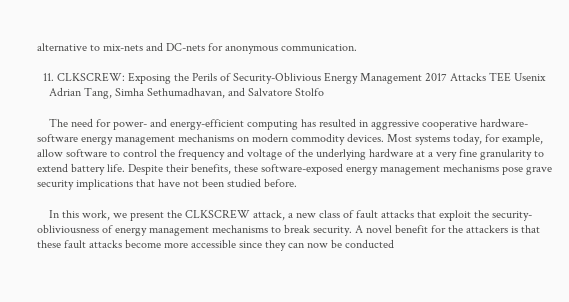alternative to mix-nets and DC-nets for anonymous communication.

  11. CLKSCREW: Exposing the Perils of Security-Oblivious Energy Management 2017 Attacks TEE Usenix
    Adrian Tang, Simha Sethumadhavan, and Salvatore Stolfo

    The need for power- and energy-efficient computing has resulted in aggressive cooperative hardware-software energy management mechanisms on modern commodity devices. Most systems today, for example, allow software to control the frequency and voltage of the underlying hardware at a very fine granularity to extend battery life. Despite their benefits, these software-exposed energy management mechanisms pose grave security implications that have not been studied before.

    In this work, we present the CLKSCREW attack, a new class of fault attacks that exploit the security-obliviousness of energy management mechanisms to break security. A novel benefit for the attackers is that these fault attacks become more accessible since they can now be conducted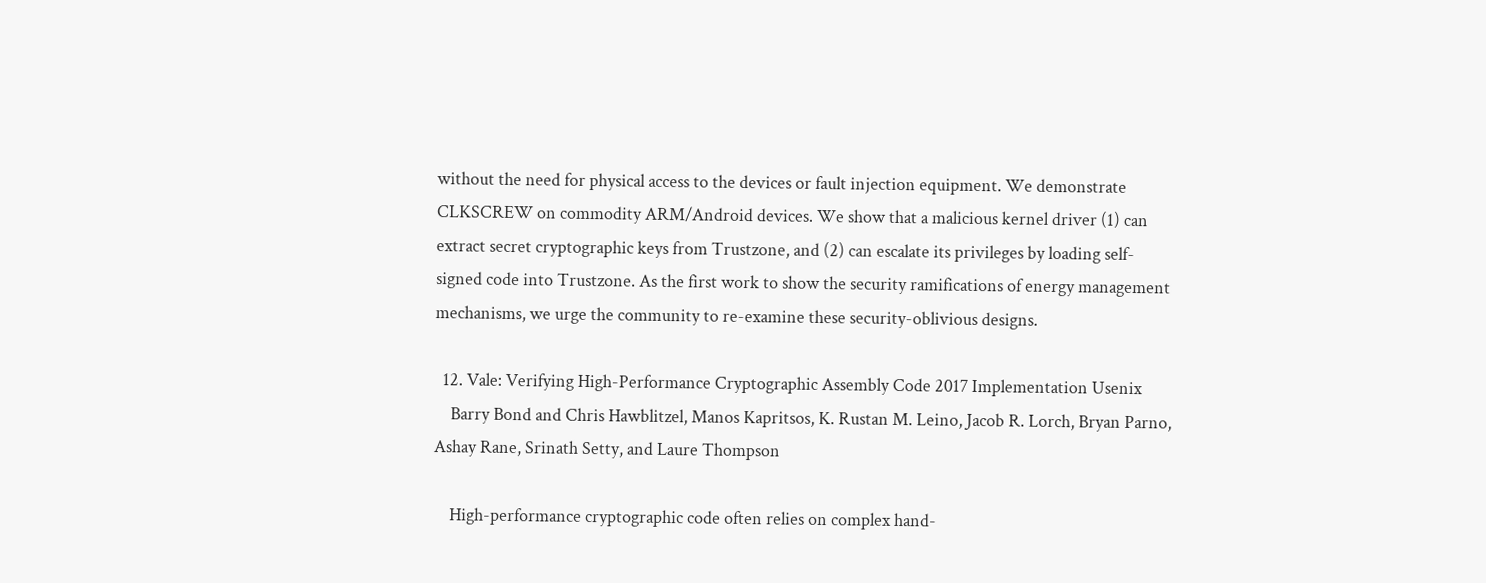without the need for physical access to the devices or fault injection equipment. We demonstrate CLKSCREW on commodity ARM/Android devices. We show that a malicious kernel driver (1) can extract secret cryptographic keys from Trustzone, and (2) can escalate its privileges by loading self-signed code into Trustzone. As the first work to show the security ramifications of energy management mechanisms, we urge the community to re-examine these security-oblivious designs.

  12. Vale: Verifying High-Performance Cryptographic Assembly Code 2017 Implementation Usenix
    Barry Bond and Chris Hawblitzel, Manos Kapritsos, K. Rustan M. Leino, Jacob R. Lorch, Bryan Parno, Ashay Rane, Srinath Setty, and Laure Thompson

    High-performance cryptographic code often relies on complex hand-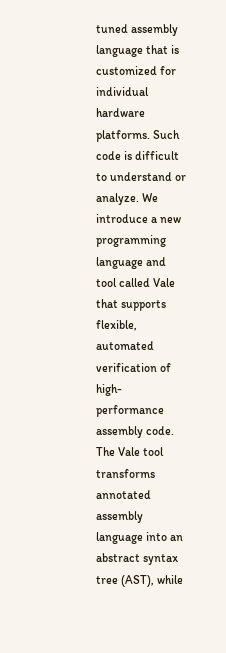tuned assembly language that is customized for individual hardware platforms. Such code is difficult to understand or analyze. We introduce a new programming language and tool called Vale that supports flexible, automated verification of high-performance assembly code. The Vale tool transforms annotated assembly language into an abstract syntax tree (AST), while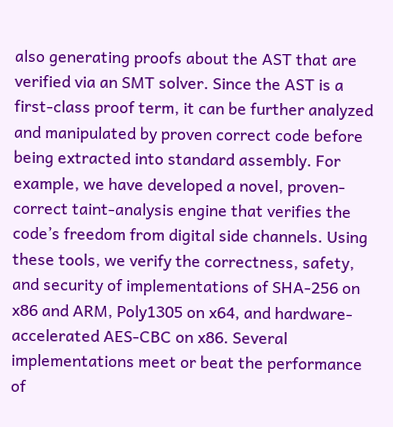also generating proofs about the AST that are verified via an SMT solver. Since the AST is a first-class proof term, it can be further analyzed and manipulated by proven correct code before being extracted into standard assembly. For example, we have developed a novel, proven-correct taint-analysis engine that verifies the code’s freedom from digital side channels. Using these tools, we verify the correctness, safety, and security of implementations of SHA-256 on x86 and ARM, Poly1305 on x64, and hardware-accelerated AES-CBC on x86. Several implementations meet or beat the performance of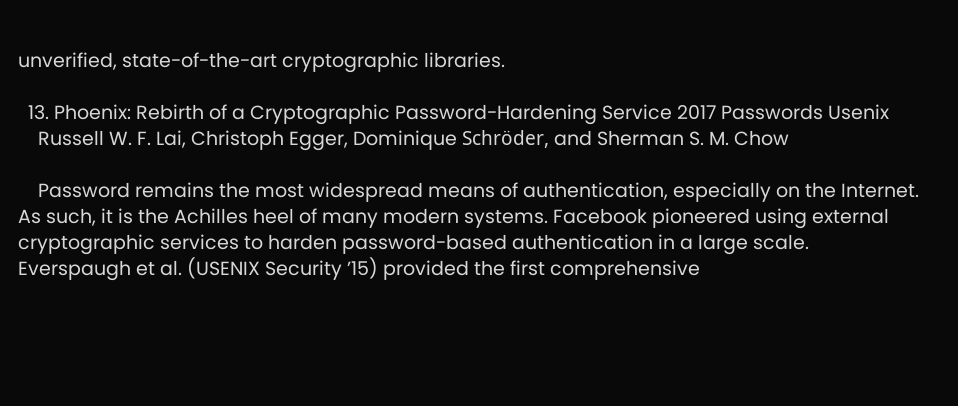unverified, state-of-the-art cryptographic libraries.

  13. Phoenix: Rebirth of a Cryptographic Password-Hardening Service 2017 Passwords Usenix
    Russell W. F. Lai, Christoph Egger, Dominique Schröder, and Sherman S. M. Chow

    Password remains the most widespread means of authentication, especially on the Internet. As such, it is the Achilles heel of many modern systems. Facebook pioneered using external cryptographic services to harden password-based authentication in a large scale. Everspaugh et al. (USENIX Security ’15) provided the first comprehensive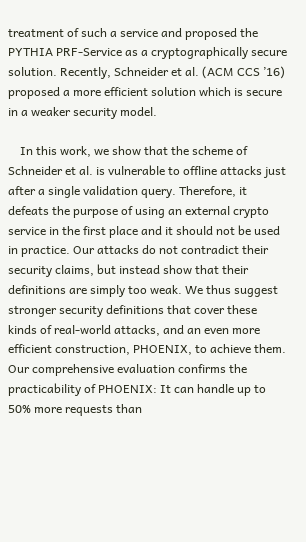treatment of such a service and proposed the PYTHIA PRF-Service as a cryptographically secure solution. Recently, Schneider et al. (ACM CCS ’16) proposed a more efficient solution which is secure in a weaker security model.

    In this work, we show that the scheme of Schneider et al. is vulnerable to offline attacks just after a single validation query. Therefore, it defeats the purpose of using an external crypto service in the first place and it should not be used in practice. Our attacks do not contradict their security claims, but instead show that their definitions are simply too weak. We thus suggest stronger security definitions that cover these kinds of real-world attacks, and an even more efficient construction, PHOENIX, to achieve them. Our comprehensive evaluation confirms the practicability of PHOENIX: It can handle up to 50% more requests than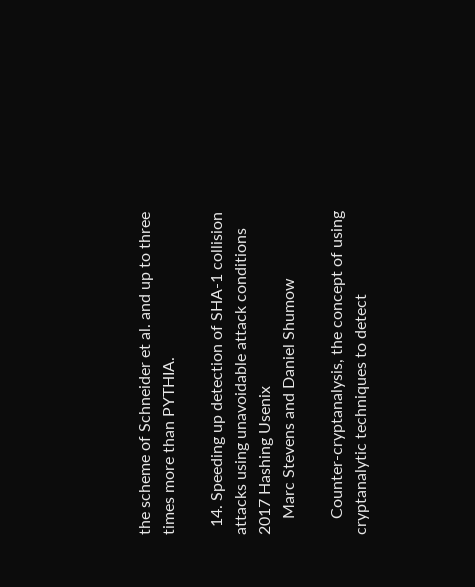the scheme of Schneider et al. and up to three times more than PYTHIA.

  14. Speeding up detection of SHA-1 collision attacks using unavoidable attack conditions 2017 Hashing Usenix
    Marc Stevens and Daniel Shumow

    Counter-cryptanalysis, the concept of using cryptanalytic techniques to detect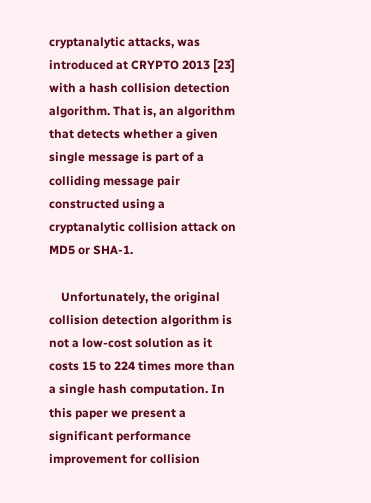cryptanalytic attacks, was introduced at CRYPTO 2013 [23] with a hash collision detection algorithm. That is, an algorithm that detects whether a given single message is part of a colliding message pair constructed using a cryptanalytic collision attack on MD5 or SHA-1.

    Unfortunately, the original collision detection algorithm is not a low-cost solution as it costs 15 to 224 times more than a single hash computation. In this paper we present a significant performance improvement for collision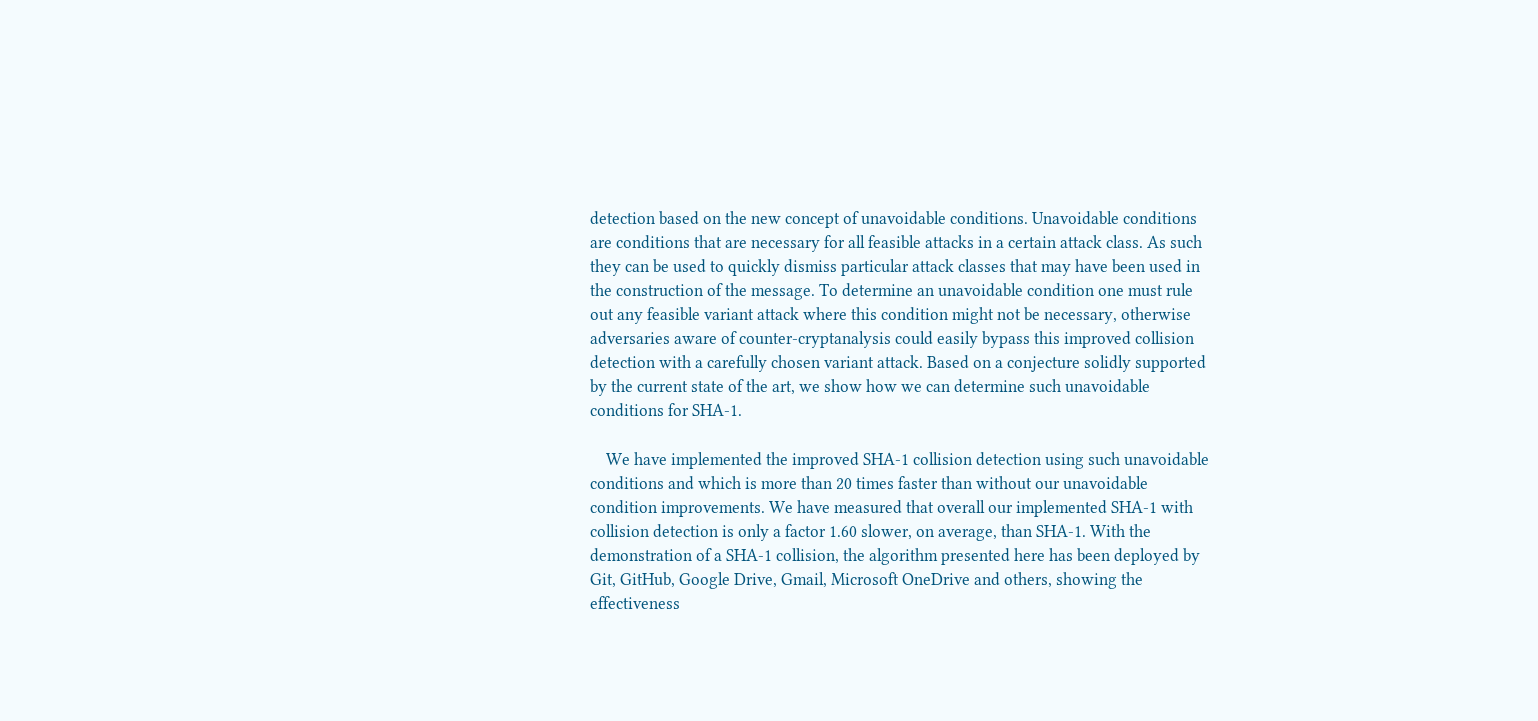detection based on the new concept of unavoidable conditions. Unavoidable conditions are conditions that are necessary for all feasible attacks in a certain attack class. As such they can be used to quickly dismiss particular attack classes that may have been used in the construction of the message. To determine an unavoidable condition one must rule out any feasible variant attack where this condition might not be necessary, otherwise adversaries aware of counter-cryptanalysis could easily bypass this improved collision detection with a carefully chosen variant attack. Based on a conjecture solidly supported by the current state of the art, we show how we can determine such unavoidable conditions for SHA-1.

    We have implemented the improved SHA-1 collision detection using such unavoidable conditions and which is more than 20 times faster than without our unavoidable condition improvements. We have measured that overall our implemented SHA-1 with collision detection is only a factor 1.60 slower, on average, than SHA-1. With the demonstration of a SHA-1 collision, the algorithm presented here has been deployed by Git, GitHub, Google Drive, Gmail, Microsoft OneDrive and others, showing the effectiveness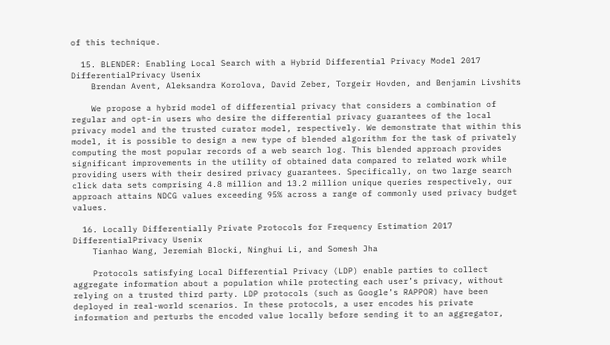of this technique.

  15. BLENDER: Enabling Local Search with a Hybrid Differential Privacy Model 2017 DifferentialPrivacy Usenix
    Brendan Avent, Aleksandra Korolova, David Zeber, Torgeir Hovden, and Benjamin Livshits

    We propose a hybrid model of differential privacy that considers a combination of regular and opt-in users who desire the differential privacy guarantees of the local privacy model and the trusted curator model, respectively. We demonstrate that within this model, it is possible to design a new type of blended algorithm for the task of privately computing the most popular records of a web search log. This blended approach provides significant improvements in the utility of obtained data compared to related work while providing users with their desired privacy guarantees. Specifically, on two large search click data sets comprising 4.8 million and 13.2 million unique queries respectively, our approach attains NDCG values exceeding 95% across a range of commonly used privacy budget values.

  16. Locally Differentially Private Protocols for Frequency Estimation 2017 DifferentialPrivacy Usenix
    Tianhao Wang, Jeremiah Blocki, Ninghui Li, and Somesh Jha

    Protocols satisfying Local Differential Privacy (LDP) enable parties to collect aggregate information about a population while protecting each user’s privacy, without relying on a trusted third party. LDP protocols (such as Google’s RAPPOR) have been deployed in real-world scenarios. In these protocols, a user encodes his private information and perturbs the encoded value locally before sending it to an aggregator,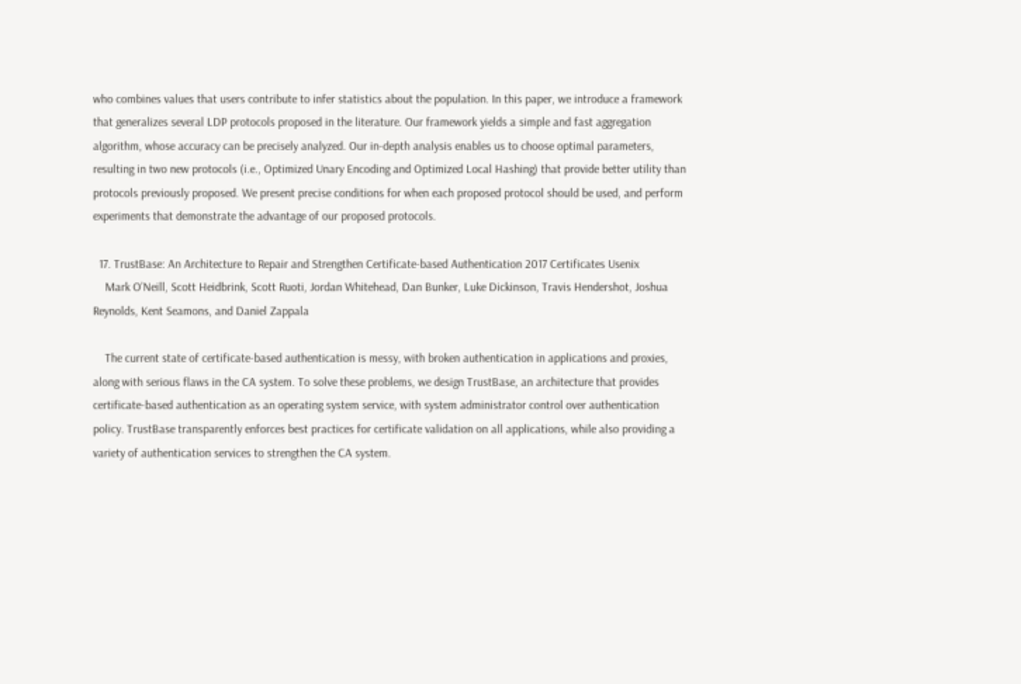who combines values that users contribute to infer statistics about the population. In this paper, we introduce a framework that generalizes several LDP protocols proposed in the literature. Our framework yields a simple and fast aggregation algorithm, whose accuracy can be precisely analyzed. Our in-depth analysis enables us to choose optimal parameters, resulting in two new protocols (i.e., Optimized Unary Encoding and Optimized Local Hashing) that provide better utility than protocols previously proposed. We present precise conditions for when each proposed protocol should be used, and perform experiments that demonstrate the advantage of our proposed protocols.

  17. TrustBase: An Architecture to Repair and Strengthen Certificate-based Authentication 2017 Certificates Usenix
    Mark O’Neill, Scott Heidbrink, Scott Ruoti, Jordan Whitehead, Dan Bunker, Luke Dickinson, Travis Hendershot, Joshua Reynolds, Kent Seamons, and Daniel Zappala

    The current state of certificate-based authentication is messy, with broken authentication in applications and proxies, along with serious flaws in the CA system. To solve these problems, we design TrustBase, an architecture that provides certificate-based authentication as an operating system service, with system administrator control over authentication policy. TrustBase transparently enforces best practices for certificate validation on all applications, while also providing a variety of authentication services to strengthen the CA system.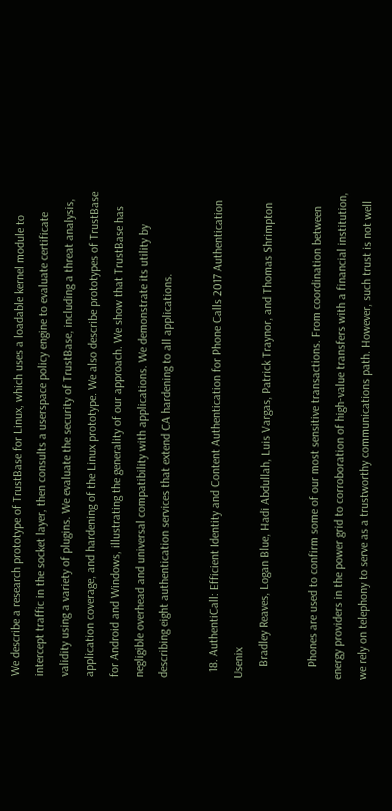We describe a research prototype of TrustBase for Linux, which uses a loadable kernel module to intercept traffic in the socket layer, then consults a userspace policy engine to evaluate certificate validity using a variety of plugins. We evaluate the security of TrustBase, including a threat analysis, application coverage, and hardening of the Linux prototype. We also describe prototypes of TrustBase for Android and Windows, illustrating the generality of our approach. We show that TrustBase has negligible overhead and universal compatibility with applications. We demonstrate its utility by describing eight authentication services that extend CA hardening to all applications.

  18. AuthentiCall: Efficient Identity and Content Authentication for Phone Calls 2017 Authentication Usenix
    Bradley Reaves, Logan Blue, Hadi Abdullah, Luis Vargas, Patrick Traynor, and Thomas Shrimpton

    Phones are used to confirm some of our most sensitive transactions. From coordination between energy providers in the power grid to corroboration of high-value transfers with a financial institution, we rely on telephony to serve as a trustworthy communications path. However, such trust is not well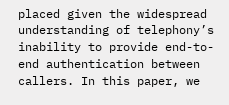placed given the widespread understanding of telephony’s inability to provide end-to-end authentication between callers. In this paper, we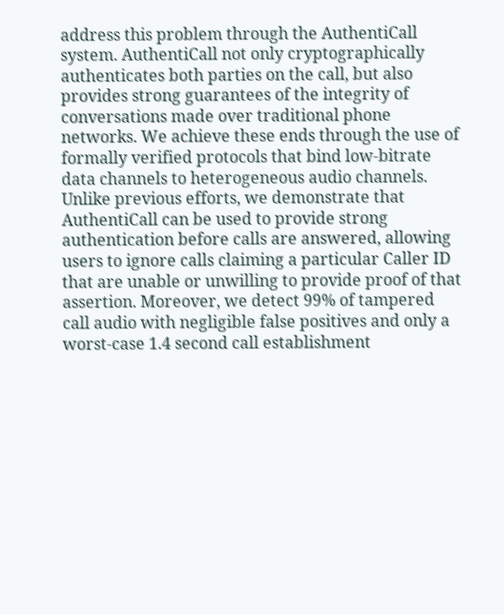address this problem through the AuthentiCall system. AuthentiCall not only cryptographically authenticates both parties on the call, but also provides strong guarantees of the integrity of conversations made over traditional phone networks. We achieve these ends through the use of formally verified protocols that bind low-bitrate data channels to heterogeneous audio channels. Unlike previous efforts, we demonstrate that AuthentiCall can be used to provide strong authentication before calls are answered, allowing users to ignore calls claiming a particular Caller ID that are unable or unwilling to provide proof of that assertion. Moreover, we detect 99% of tampered call audio with negligible false positives and only a worst-case 1.4 second call establishment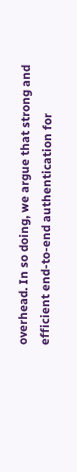overhead. In so doing, we argue that strong and efficient end-to-end authentication for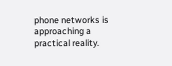phone networks is approaching a practical reality.